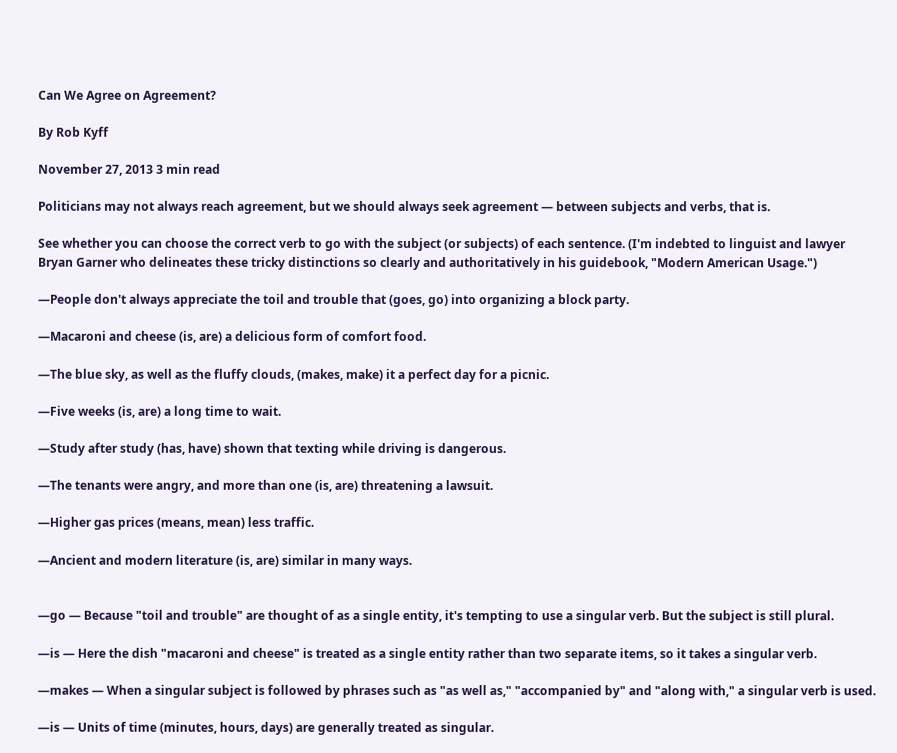Can We Agree on Agreement?

By Rob Kyff

November 27, 2013 3 min read

Politicians may not always reach agreement, but we should always seek agreement — between subjects and verbs, that is.

See whether you can choose the correct verb to go with the subject (or subjects) of each sentence. (I'm indebted to linguist and lawyer Bryan Garner who delineates these tricky distinctions so clearly and authoritatively in his guidebook, "Modern American Usage.")

—People don't always appreciate the toil and trouble that (goes, go) into organizing a block party.

—Macaroni and cheese (is, are) a delicious form of comfort food.

—The blue sky, as well as the fluffy clouds, (makes, make) it a perfect day for a picnic.

—Five weeks (is, are) a long time to wait.

—Study after study (has, have) shown that texting while driving is dangerous.

—The tenants were angry, and more than one (is, are) threatening a lawsuit.

—Higher gas prices (means, mean) less traffic.

—Ancient and modern literature (is, are) similar in many ways.


—go — Because "toil and trouble" are thought of as a single entity, it's tempting to use a singular verb. But the subject is still plural.

—is — Here the dish "macaroni and cheese" is treated as a single entity rather than two separate items, so it takes a singular verb.

—makes — When a singular subject is followed by phrases such as "as well as," "accompanied by" and "along with," a singular verb is used.

—is — Units of time (minutes, hours, days) are generally treated as singular.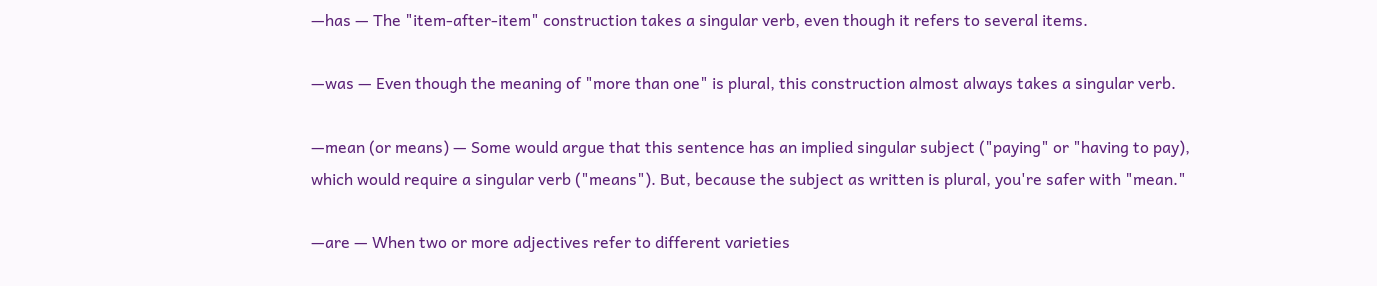—has — The "item-after-item" construction takes a singular verb, even though it refers to several items.

—was — Even though the meaning of "more than one" is plural, this construction almost always takes a singular verb.

—mean (or means) — Some would argue that this sentence has an implied singular subject ("paying" or "having to pay), which would require a singular verb ("means"). But, because the subject as written is plural, you're safer with "mean."

—are — When two or more adjectives refer to different varieties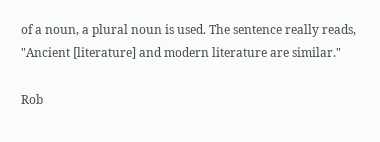of a noun, a plural noun is used. The sentence really reads, "Ancient [literature] and modern literature are similar."

Rob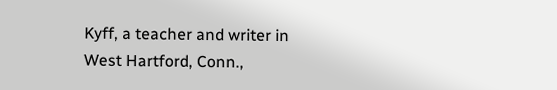Kyff, a teacher and writer in West Hartford, Conn.,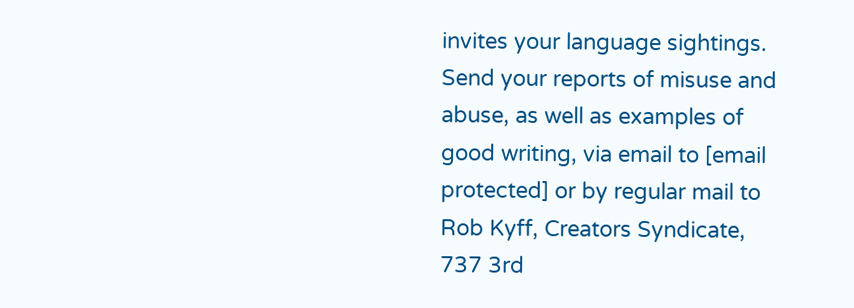invites your language sightings. Send your reports of misuse and abuse, as well as examples of good writing, via email to [email protected] or by regular mail to Rob Kyff, Creators Syndicate, 737 3rd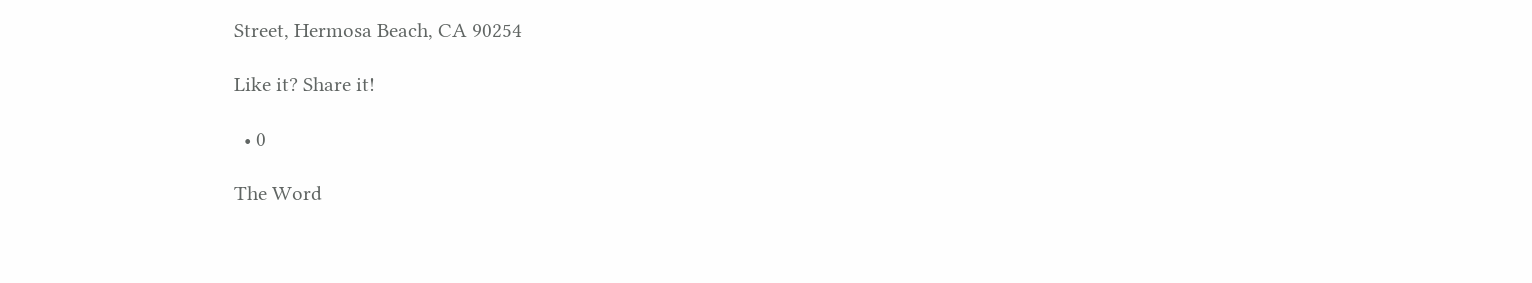Street, Hermosa Beach, CA 90254

Like it? Share it!

  • 0

The Word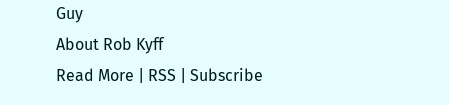Guy
About Rob Kyff
Read More | RSS | Subscribe